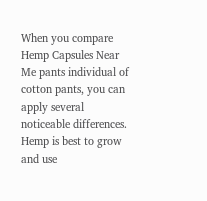When you compare Hemp Capsules Near Me pants individual of cotton pants, you can apply several noticeable differences. Hemp is best to grow and use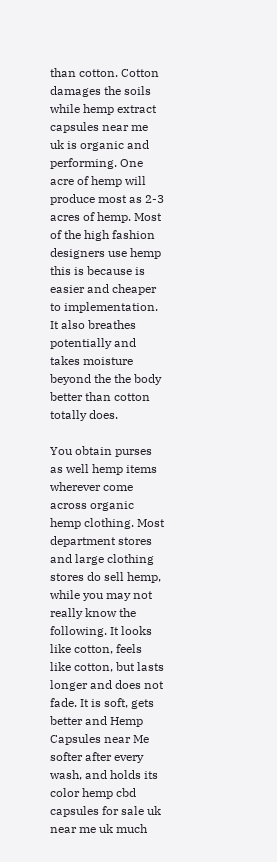than cotton. Cotton damages the soils while hemp extract capsules near me uk is organic and performing. One acre of hemp will produce most as 2-3 acres of hemp. Most of the high fashion designers use hemp this is because is easier and cheaper to implementation. It also breathes potentially and takes moisture beyond the the body better than cotton totally does.

You obtain purses as well hemp items wherever come across organic hemp clothing. Most department stores and large clothing stores do sell hemp, while you may not really know the following. It looks like cotton, feels like cotton, but lasts longer and does not fade. It is soft, gets better and Hemp Capsules near Me softer after every wash, and holds its color hemp cbd capsules for sale uk near me uk much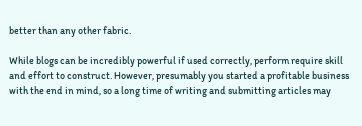better than any other fabric.

While blogs can be incredibly powerful if used correctly, perform require skill and effort to construct. However, presumably you started a profitable business with the end in mind, so a long time of writing and submitting articles may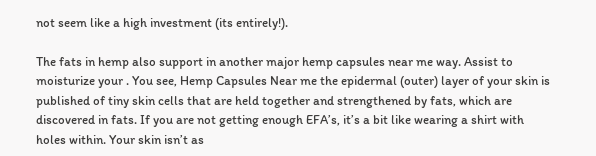not seem like a high investment (its entirely!).

The fats in hemp also support in another major hemp capsules near me way. Assist to moisturize your . You see, Hemp Capsules Near me the epidermal (outer) layer of your skin is published of tiny skin cells that are held together and strengthened by fats, which are discovered in fats. If you are not getting enough EFA’s, it’s a bit like wearing a shirt with holes within. Your skin isn’t as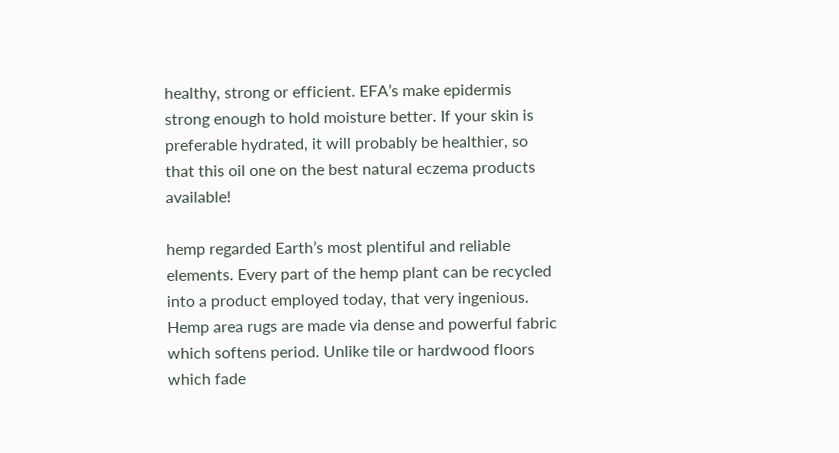healthy, strong or efficient. EFA’s make epidermis strong enough to hold moisture better. If your skin is preferable hydrated, it will probably be healthier, so that this oil one on the best natural eczema products available!

hemp regarded Earth’s most plentiful and reliable elements. Every part of the hemp plant can be recycled into a product employed today, that very ingenious. Hemp area rugs are made via dense and powerful fabric which softens period. Unlike tile or hardwood floors which fade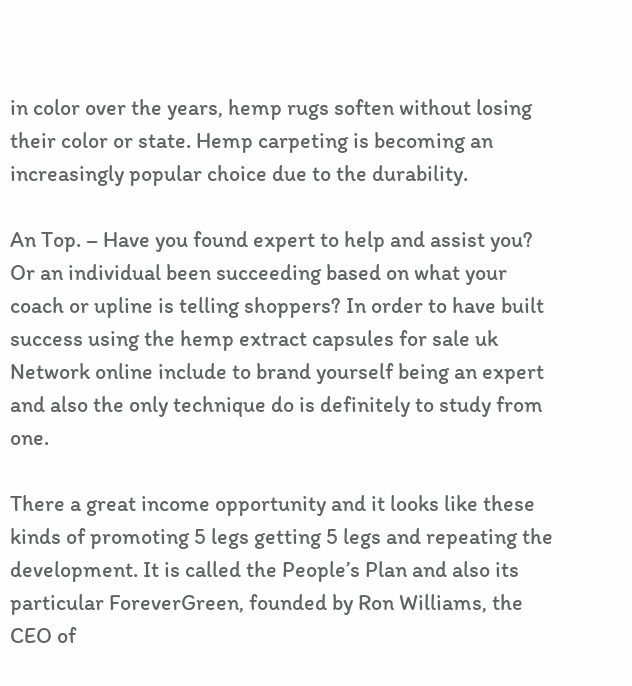in color over the years, hemp rugs soften without losing their color or state. Hemp carpeting is becoming an increasingly popular choice due to the durability.

An Top. – Have you found expert to help and assist you? Or an individual been succeeding based on what your coach or upline is telling shoppers? In order to have built success using the hemp extract capsules for sale uk Network online include to brand yourself being an expert and also the only technique do is definitely to study from one.

There a great income opportunity and it looks like these kinds of promoting 5 legs getting 5 legs and repeating the development. It is called the People’s Plan and also its particular ForeverGreen, founded by Ron Williams, the CEO of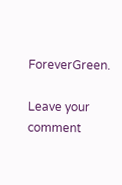ForeverGreen.

Leave your comment